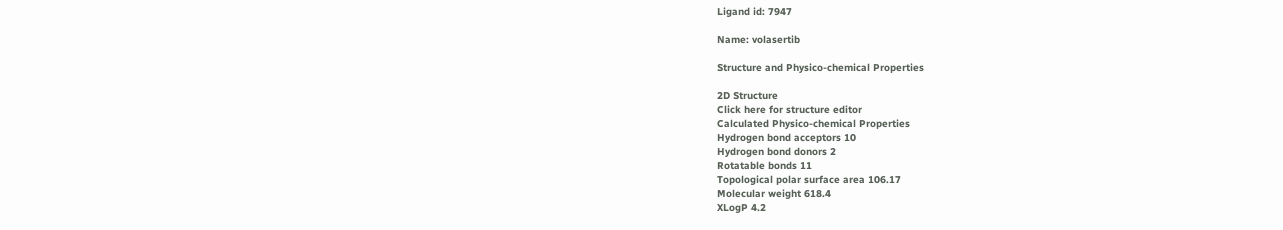Ligand id: 7947

Name: volasertib

Structure and Physico-chemical Properties

2D Structure
Click here for structure editor
Calculated Physico-chemical Properties
Hydrogen bond acceptors 10
Hydrogen bond donors 2
Rotatable bonds 11
Topological polar surface area 106.17
Molecular weight 618.4
XLogP 4.2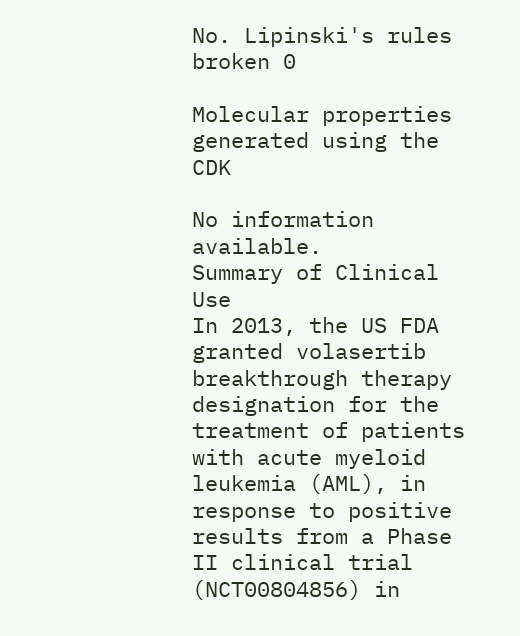No. Lipinski's rules broken 0

Molecular properties generated using the CDK

No information available.
Summary of Clinical Use
In 2013, the US FDA granted volasertib breakthrough therapy designation for the treatment of patients with acute myeloid leukemia (AML), in response to positive results from a Phase II clinical trial (NCT00804856) in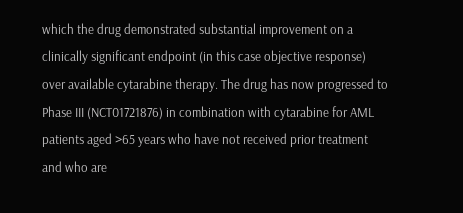which the drug demonstrated substantial improvement on a clinically significant endpoint (in this case objective response) over available cytarabine therapy. The drug has now progressed to Phase III (NCT01721876) in combination with cytarabine for AML patients aged >65 years who have not received prior treatment and who are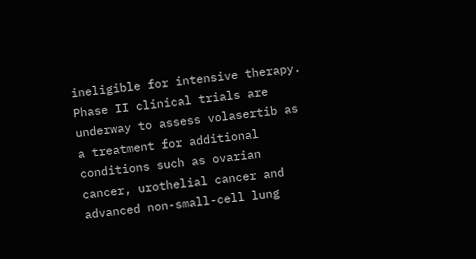ineligible for intensive therapy. Phase II clinical trials are underway to assess volasertib as a treatment for additional conditions such as ovarian cancer, urothelial cancer and advanced non-small-cell lung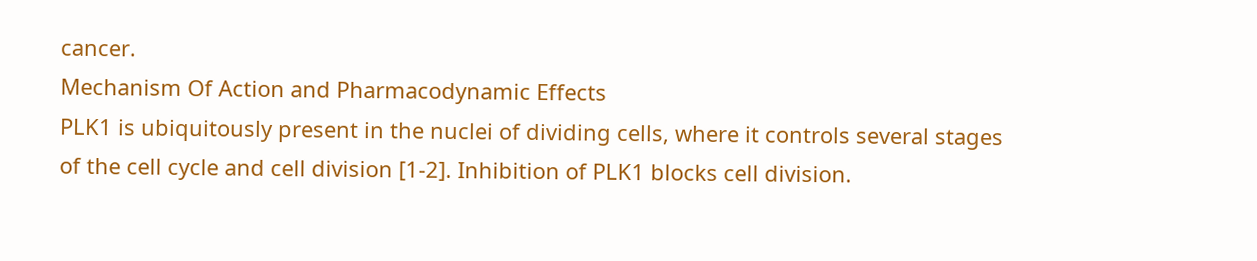cancer.
Mechanism Of Action and Pharmacodynamic Effects
PLK1 is ubiquitously present in the nuclei of dividing cells, where it controls several stages of the cell cycle and cell division [1-2]. Inhibition of PLK1 blocks cell division.